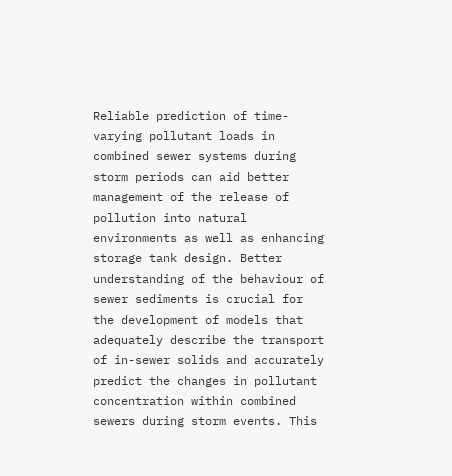Reliable prediction of time-varying pollutant loads in combined sewer systems during storm periods can aid better management of the release of pollution into natural environments as well as enhancing storage tank design. Better understanding of the behaviour of sewer sediments is crucial for the development of models that adequately describe the transport of in-sewer solids and accurately predict the changes in pollutant concentration within combined sewers during storm events. This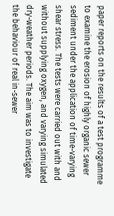paper reports on the results of a test programme to examine the erosion of highly organic sewer sediment under the application of time-varying shear stress. The tests were carried out with and without supplying oxygen, and varying simulated dry-weather periods. The aim was to investigate the behaviour of real in-sewer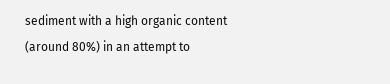sediment with a high organic content (around 80%) in an attempt to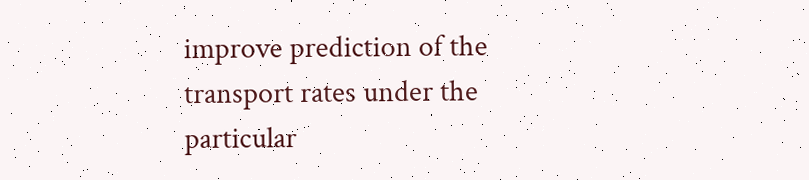improve prediction of the transport rates under the particular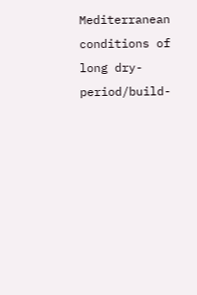Mediterranean conditions of long dry-period/build-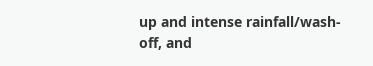up and intense rainfall/wash-off, and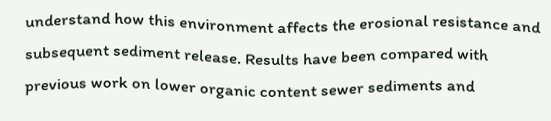understand how this environment affects the erosional resistance and subsequent sediment release. Results have been compared with previous work on lower organic content sewer sediments and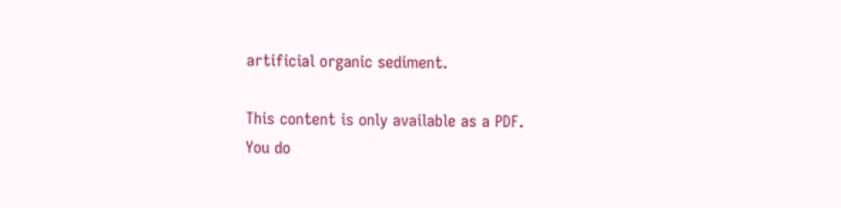artificial organic sediment.

This content is only available as a PDF.
You do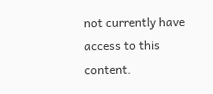not currently have access to this content.